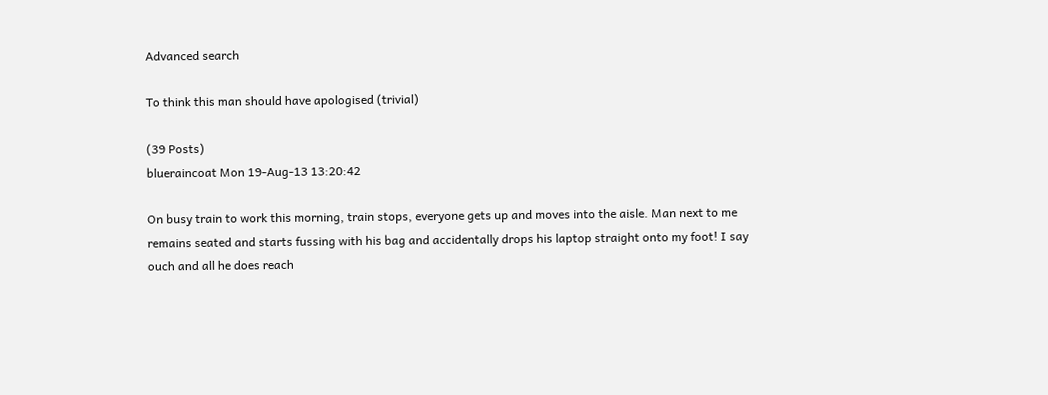Advanced search

To think this man should have apologised (trivial)

(39 Posts)
blueraincoat Mon 19-Aug-13 13:20:42

On busy train to work this morning, train stops, everyone gets up and moves into the aisle. Man next to me remains seated and starts fussing with his bag and accidentally drops his laptop straight onto my foot! I say ouch and all he does reach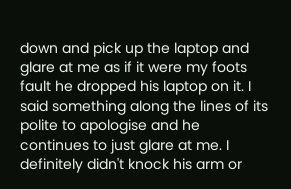down and pick up the laptop and glare at me as if it were my foots fault he dropped his laptop on it. I said something along the lines of its polite to apologise and he continues to just glare at me. I definitely didn't knock his arm or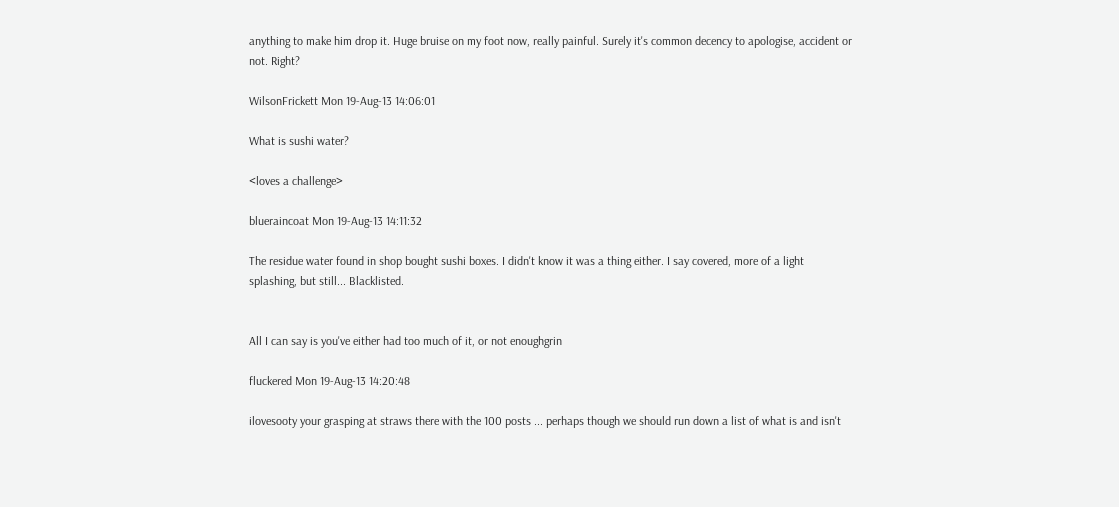anything to make him drop it. Huge bruise on my foot now, really painful. Surely it's common decency to apologise, accident or not. Right?

WilsonFrickett Mon 19-Aug-13 14:06:01

What is sushi water?

<loves a challenge>

blueraincoat Mon 19-Aug-13 14:11:32

The residue water found in shop bought sushi boxes. I didn't know it was a thing either. I say covered, more of a light splashing, but still... Blacklisted.


All I can say is you've either had too much of it, or not enoughgrin

fluckered Mon 19-Aug-13 14:20:48

ilovesooty your grasping at straws there with the 100 posts ... perhaps though we should run down a list of what is and isn't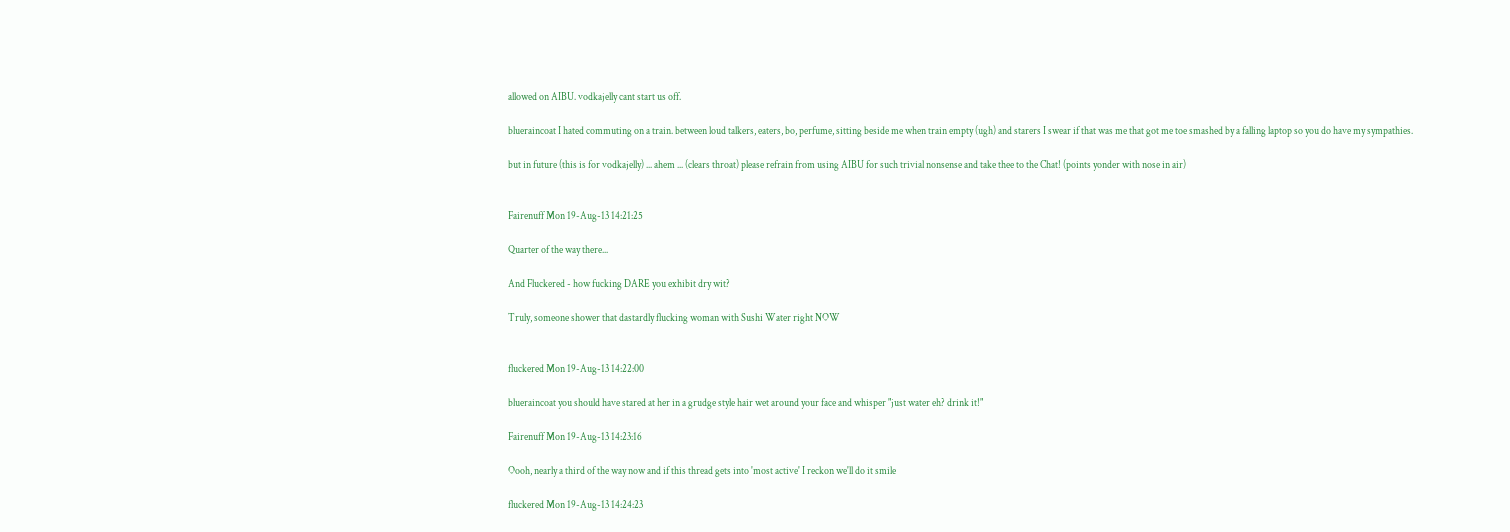allowed on AIBU. vodkajelly cant start us off.

blueraincoat I hated commuting on a train. between loud talkers, eaters, bo, perfume, sitting beside me when train empty (ugh) and starers I swear if that was me that got me toe smashed by a falling laptop so you do have my sympathies.

but in future (this is for vodkajelly) ... ahem ... (clears throat) please refrain from using AIBU for such trivial nonsense and take thee to the Chat! (points yonder with nose in air)


Fairenuff Mon 19-Aug-13 14:21:25

Quarter of the way there...

And Fluckered - how fucking DARE you exhibit dry wit?

Truly, someone shower that dastardly flucking woman with Sushi Water right NOW


fluckered Mon 19-Aug-13 14:22:00

blueraincoat you should have stared at her in a grudge style hair wet around your face and whisper "just water eh? drink it!"

Fairenuff Mon 19-Aug-13 14:23:16

Oooh, nearly a third of the way now and if this thread gets into 'most active' I reckon we'll do it smile

fluckered Mon 19-Aug-13 14:24:23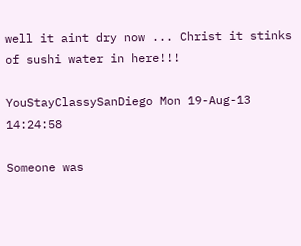well it aint dry now ... Christ it stinks of sushi water in here!!!

YouStayClassySanDiego Mon 19-Aug-13 14:24:58

Someone was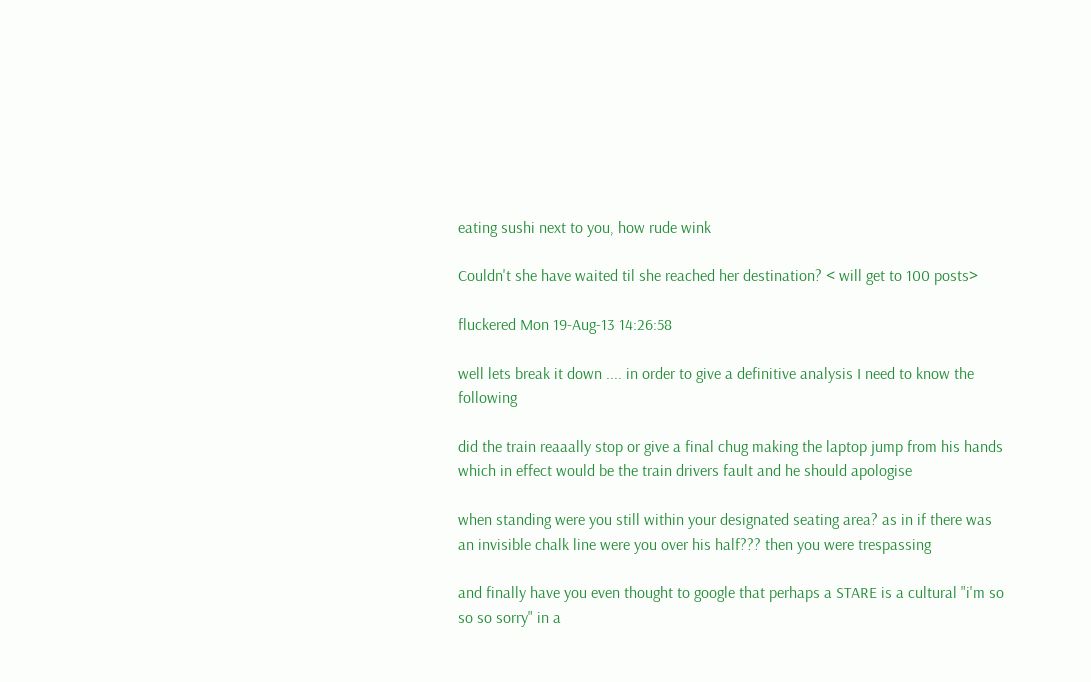eating sushi next to you, how rude wink

Couldn't she have waited til she reached her destination? < will get to 100 posts>

fluckered Mon 19-Aug-13 14:26:58

well lets break it down .... in order to give a definitive analysis I need to know the following

did the train reaaally stop or give a final chug making the laptop jump from his hands which in effect would be the train drivers fault and he should apologise

when standing were you still within your designated seating area? as in if there was an invisible chalk line were you over his half??? then you were trespassing

and finally have you even thought to google that perhaps a STARE is a cultural "i'm so so so sorry" in a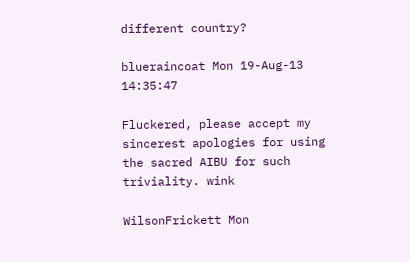different country?

blueraincoat Mon 19-Aug-13 14:35:47

Fluckered, please accept my sincerest apologies for using the sacred AIBU for such triviality. wink

WilsonFrickett Mon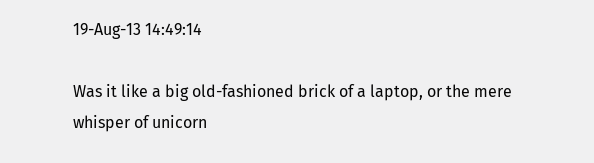19-Aug-13 14:49:14

Was it like a big old-fashioned brick of a laptop, or the mere whisper of unicorn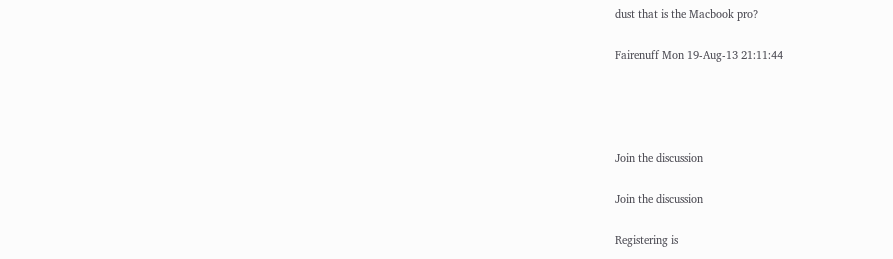dust that is the Macbook pro?

Fairenuff Mon 19-Aug-13 21:11:44




Join the discussion

Join the discussion

Registering is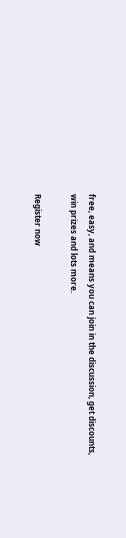free, easy, and means you can join in the discussion, get discounts, win prizes and lots more.

Register now